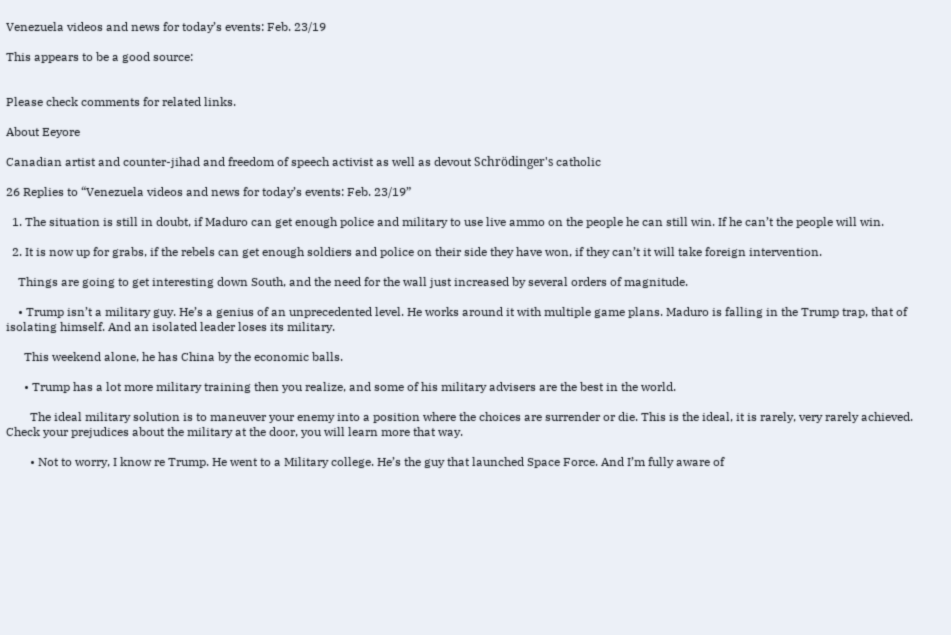Venezuela videos and news for today’s events: Feb. 23/19

This appears to be a good source:


Please check comments for related links.

About Eeyore

Canadian artist and counter-jihad and freedom of speech activist as well as devout Schrödinger's catholic

26 Replies to “Venezuela videos and news for today’s events: Feb. 23/19”

  1. The situation is still in doubt, if Maduro can get enough police and military to use live ammo on the people he can still win. If he can’t the people will win.

  2. It is now up for grabs, if the rebels can get enough soldiers and police on their side they have won, if they can’t it will take foreign intervention.

    Things are going to get interesting down South, and the need for the wall just increased by several orders of magnitude.

    • Trump isn’t a military guy. He’s a genius of an unprecedented level. He works around it with multiple game plans. Maduro is falling in the Trump trap, that of isolating himself. And an isolated leader loses its military.

      This weekend alone, he has China by the economic balls.

      • Trump has a lot more military training then you realize, and some of his military advisers are the best in the world.

        The ideal military solution is to maneuver your enemy into a position where the choices are surrender or die. This is the ideal, it is rarely, very rarely achieved. Check your prejudices about the military at the door, you will learn more that way.

        • Not to worry, I know re Trump. He went to a Military college. He’s the guy that launched Space Force. And I’m fully aware of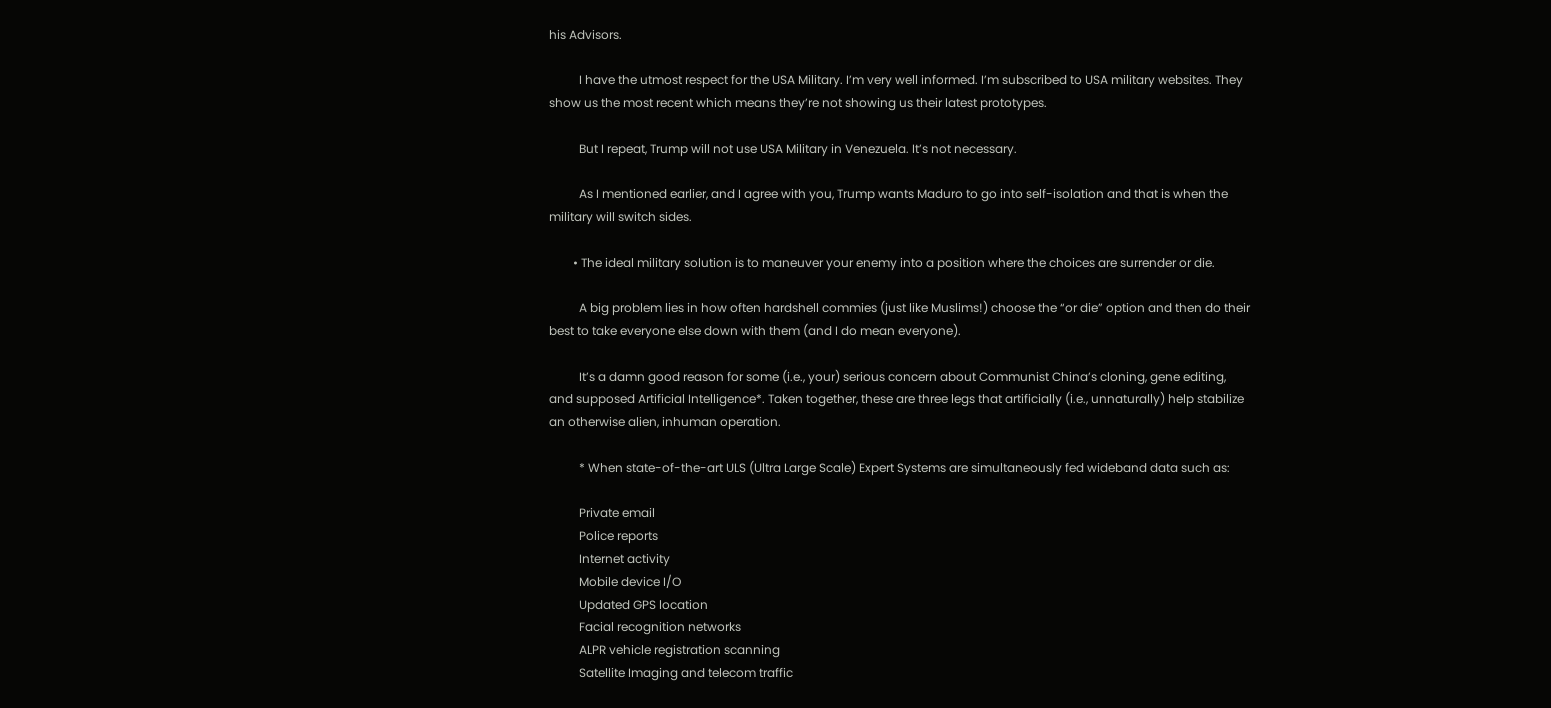his Advisors.

          I have the utmost respect for the USA Military. I’m very well informed. I’m subscribed to USA military websites. They show us the most recent which means they’re not showing us their latest prototypes.

          But I repeat, Trump will not use USA Military in Venezuela. It’s not necessary.

          As I mentioned earlier, and I agree with you, Trump wants Maduro to go into self-isolation and that is when the military will switch sides.

        • The ideal military solution is to maneuver your enemy into a position where the choices are surrender or die.

          A big problem lies in how often hardshell commies (just like Muslims!) choose the “or die” option and then do their best to take everyone else down with them (and I do mean everyone).

          It’s a damn good reason for some (i.e., your) serious concern about Communist China’s cloning, gene editing, and supposed Artificial Intelligence*. Taken together, these are three legs that artificially (i.e., unnaturally) help stabilize an otherwise alien, inhuman operation.

          * When state-of-the-art ULS (Ultra Large Scale) Expert Systems are simultaneously fed wideband data such as:

          Private email
          Police reports
          Internet activity
          Mobile device I/O
          Updated GPS location
          Facial recognition networks
          ALPR vehicle registration scanning
          Satellite Imaging and telecom traffic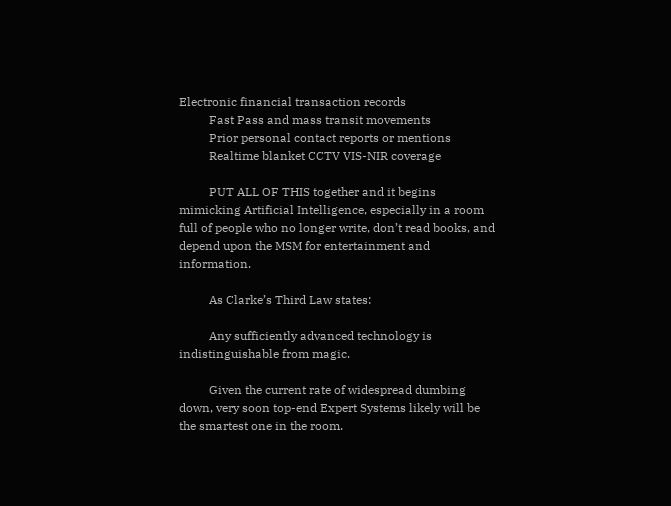Electronic financial transaction records
          Fast Pass and mass transit movements
          Prior personal contact reports or mentions
          Realtime blanket CCTV VIS-NIR coverage

          PUT ALL OF THIS together and it begins mimicking Artificial Intelligence, especially in a room full of people who no longer write, don’t read books, and depend upon the MSM for entertainment and information.

          As Clarke’s Third Law states:

          Any sufficiently advanced technology is indistinguishable from magic.

          Given the current rate of widespread dumbing down, very soon top-end Expert Systems likely will be the smartest one in the room.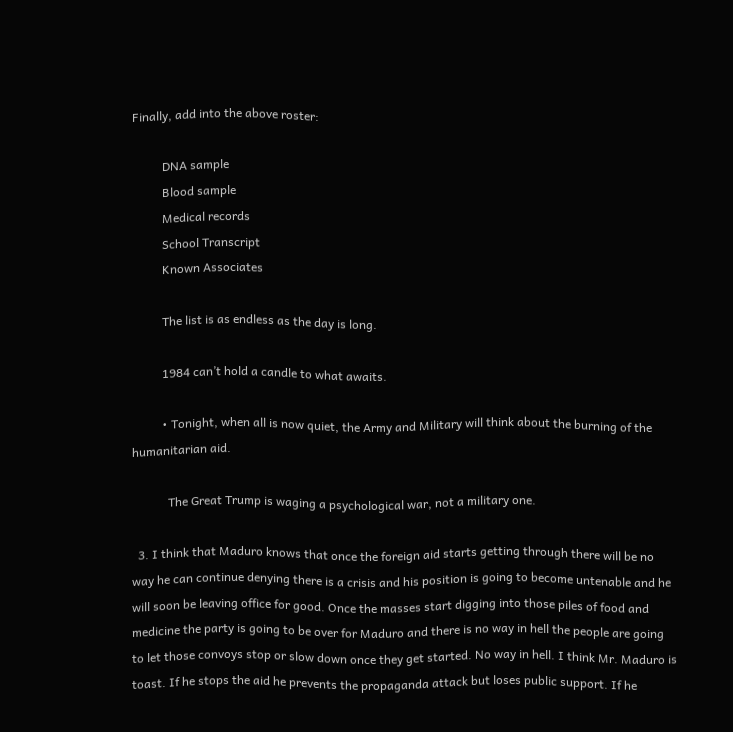Finally, add into the above roster:

          DNA sample
          Blood sample
          Medical records
          School Transcript
          Known Associates

          The list is as endless as the day is long.

          1984 can’t hold a candle to what awaits.

          • Tonight, when all is now quiet, the Army and Military will think about the burning of the humanitarian aid.

            The Great Trump is waging a psychological war, not a military one.

  3. I think that Maduro knows that once the foreign aid starts getting through there will be no way he can continue denying there is a crisis and his position is going to become untenable and he will soon be leaving office for good. Once the masses start digging into those piles of food and medicine the party is going to be over for Maduro and there is no way in hell the people are going to let those convoys stop or slow down once they get started. No way in hell. I think Mr. Maduro is toast. If he stops the aid he prevents the propaganda attack but loses public support. If he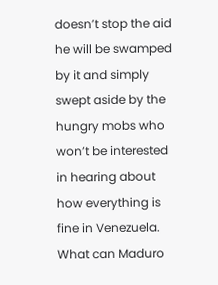doesn’t stop the aid he will be swamped by it and simply swept aside by the hungry mobs who won’t be interested in hearing about how everything is fine in Venezuela. What can Maduro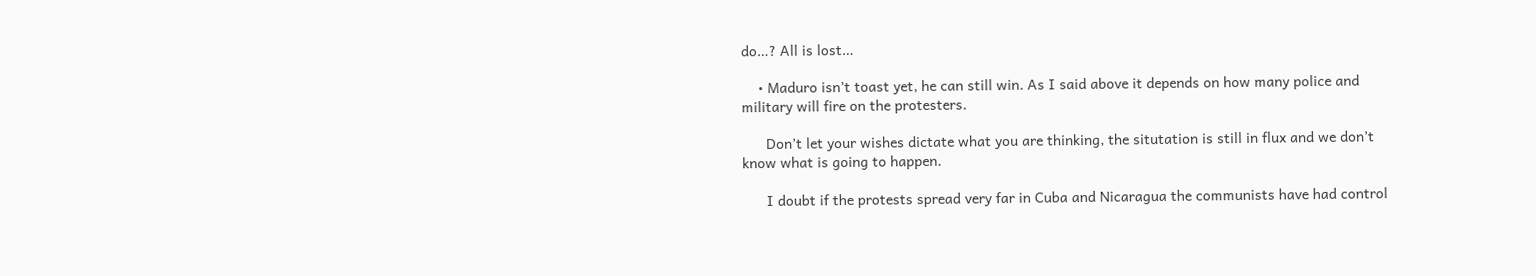do…? All is lost…

    • Maduro isn’t toast yet, he can still win. As I said above it depends on how many police and military will fire on the protesters.

      Don’t let your wishes dictate what you are thinking, the situtation is still in flux and we don’t know what is going to happen.

      I doubt if the protests spread very far in Cuba and Nicaragua the communists have had control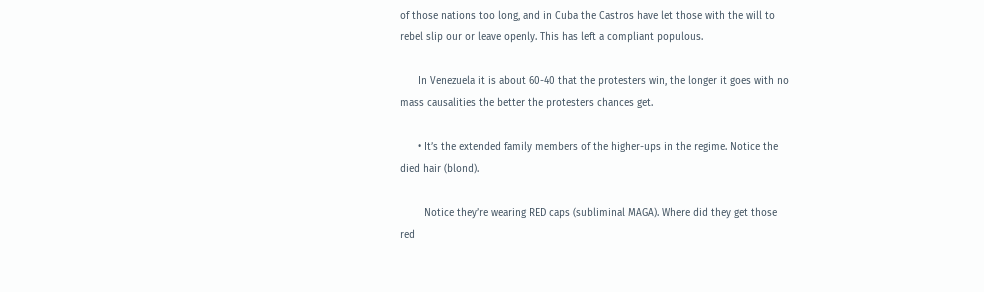of those nations too long, and in Cuba the Castros have let those with the will to rebel slip our or leave openly. This has left a compliant populous.

      In Venezuela it is about 60-40 that the protesters win, the longer it goes with no mass causalities the better the protesters chances get.

      • It’s the extended family members of the higher-ups in the regime. Notice the died hair (blond).

        Notice they’re wearing RED caps (subliminal MAGA). Where did they get those red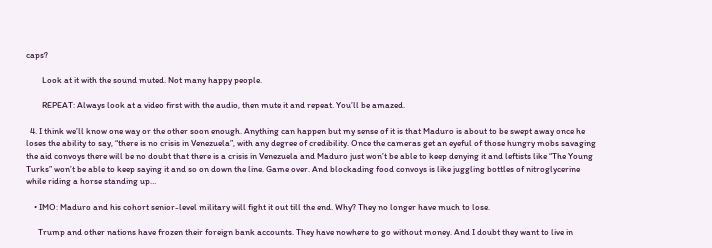caps?

        Look at it with the sound muted. Not many happy people.

        REPEAT: Always look at a video first with the audio, then mute it and repeat. You’ll be amazed.

  4. I think we’ll know one way or the other soon enough. Anything can happen but my sense of it is that Maduro is about to be swept away once he loses the ability to say, “there is no crisis in Venezuela”, with any degree of credibility. Once the cameras get an eyeful of those hungry mobs savaging the aid convoys there will be no doubt that there is a crisis in Venezuela and Maduro just won’t be able to keep denying it and leftists like “The Young Turks” won’t be able to keep saying it and so on down the line. Game over. And blockading food convoys is like juggling bottles of nitroglycerine while riding a horse standing up…

    • IMO: Maduro and his cohort senior-level military will fight it out till the end. Why? They no longer have much to lose.

      Trump and other nations have frozen their foreign bank accounts. They have nowhere to go without money. And I doubt they want to live in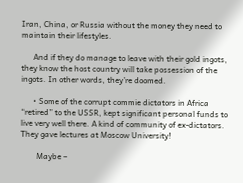Iran, China, or Russia without the money they need to maintain their lifestyles.

      And if they do manage to leave with their gold ingots, they know the host country will take possession of the ingots. In other words, they’re doomed.

      • Some of the corrupt commie dictators in Africa “retired” to the USSR, kept significant personal funds to live very well there. A kind of community of ex-dictators. They gave lectures at Moscow University!

        Maybe –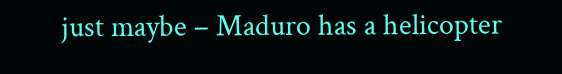just maybe – Maduro has a helicopter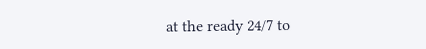at the ready 24/7 to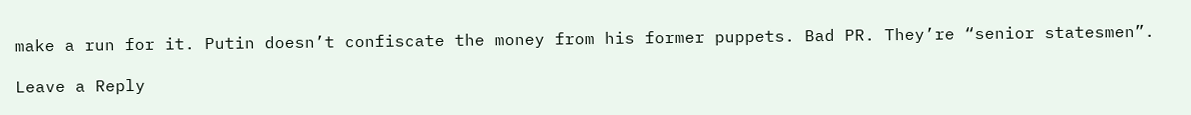make a run for it. Putin doesn’t confiscate the money from his former puppets. Bad PR. They’re “senior statesmen”.

Leave a Reply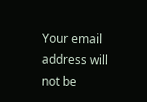Your email address will not be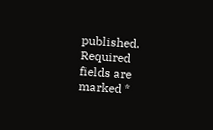published. Required fields are marked *